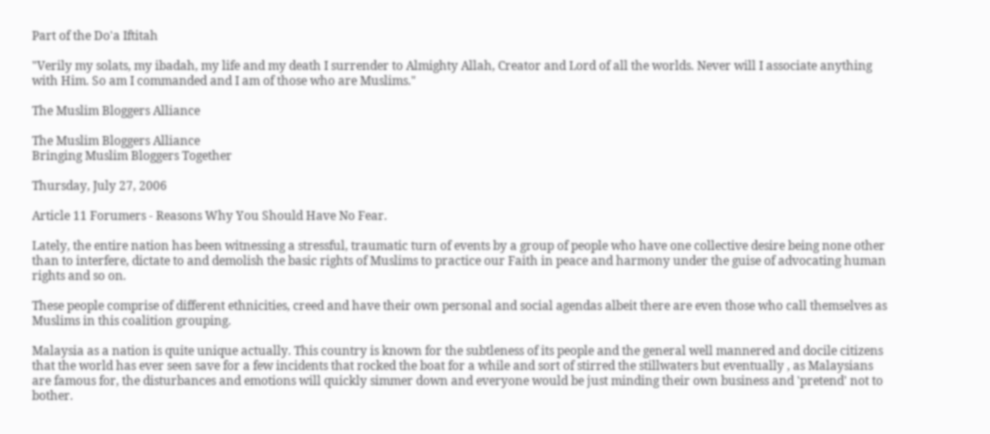Part of the Do'a Iftitah

"Verily my solats, my ibadah, my life and my death I surrender to Almighty Allah, Creator and Lord of all the worlds. Never will I associate anything with Him. So am I commanded and I am of those who are Muslims."

The Muslim Bloggers Alliance

The Muslim Bloggers Alliance
Bringing Muslim Bloggers Together

Thursday, July 27, 2006

Article 11 Forumers - Reasons Why You Should Have No Fear.

Lately, the entire nation has been witnessing a stressful, traumatic turn of events by a group of people who have one collective desire being none other than to interfere, dictate to and demolish the basic rights of Muslims to practice our Faith in peace and harmony under the guise of advocating human rights and so on.

These people comprise of different ethnicities, creed and have their own personal and social agendas albeit there are even those who call themselves as Muslims in this coalition grouping.

Malaysia as a nation is quite unique actually. This country is known for the subtleness of its people and the general well mannered and docile citizens that the world has ever seen save for a few incidents that rocked the boat for a while and sort of stirred the stillwaters but eventually , as Malaysians are famous for, the disturbances and emotions will quickly simmer down and everyone would be just minding their own business and 'pretend' not to bother.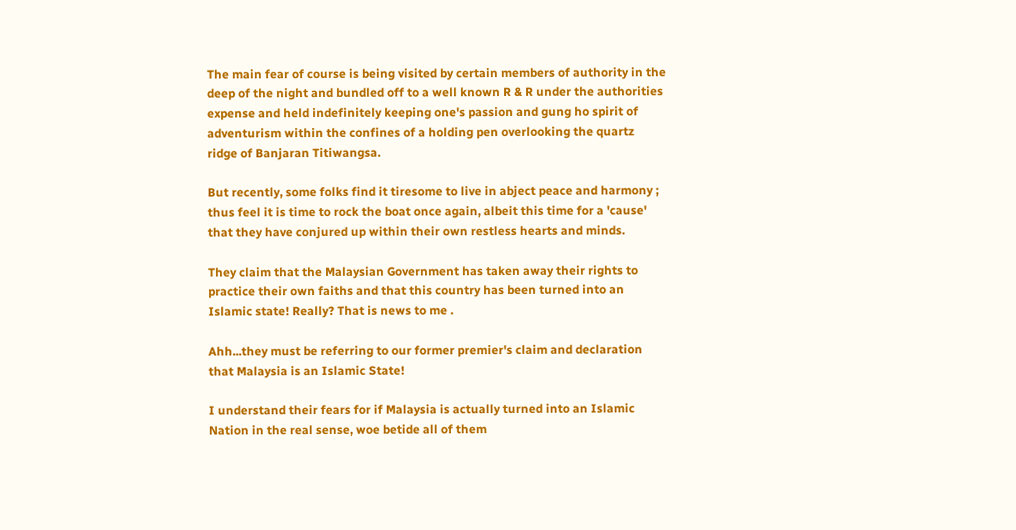The main fear of course is being visited by certain members of authority in the deep of the night and bundled off to a well known R & R under the authorities expense and held indefinitely keeping one's passion and gung ho spirit of adventurism within the confines of a holding pen overlooking the quartz ridge of Banjaran Titiwangsa.

But recently, some folks find it tiresome to live in abject peace and harmony ; thus feel it is time to rock the boat once again, albeit this time for a 'cause' that they have conjured up within their own restless hearts and minds.

They claim that the Malaysian Government has taken away their rights to practice their own faiths and that this country has been turned into an Islamic state! Really? That is news to me .

Ahh...they must be referring to our former premier's claim and declaration that Malaysia is an Islamic State!

I understand their fears for if Malaysia is actually turned into an Islamic Nation in the real sense, woe betide all of them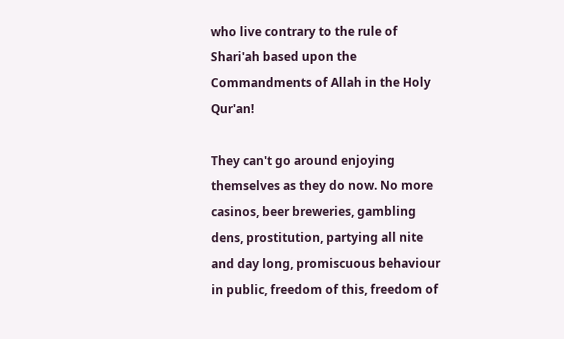who live contrary to the rule of Shari'ah based upon the Commandments of Allah in the Holy Qur'an!

They can't go around enjoying themselves as they do now. No more casinos, beer breweries, gambling dens, prostitution, partying all nite and day long, promiscuous behaviour in public, freedom of this, freedom of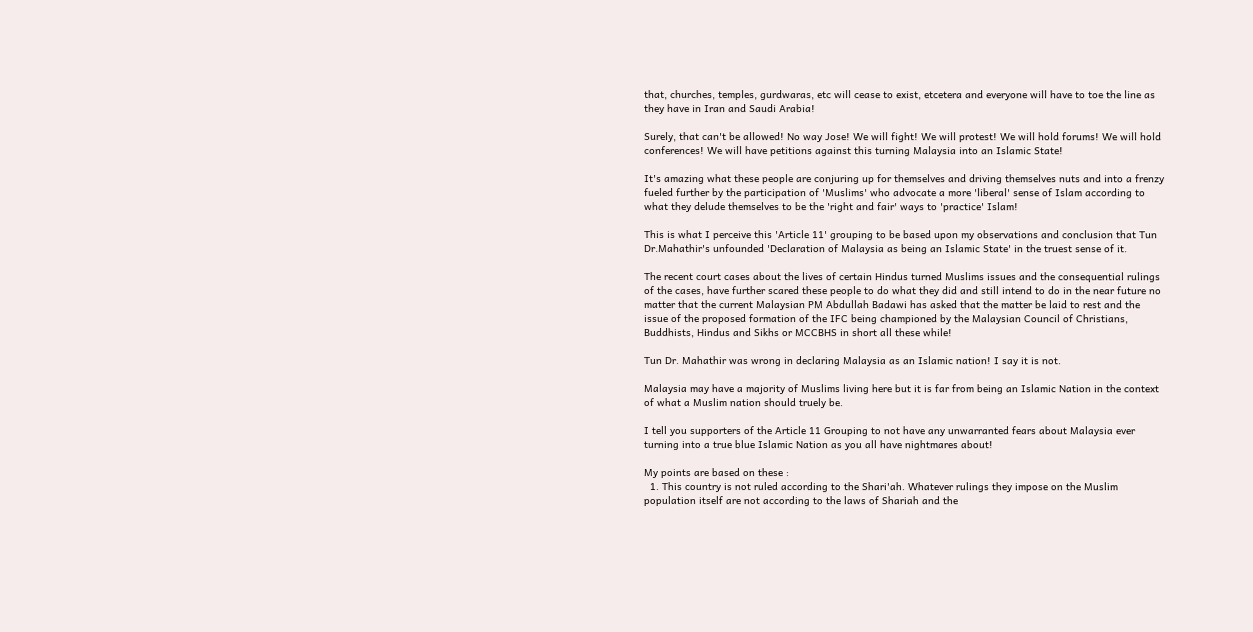that, churches, temples, gurdwaras, etc will cease to exist, etcetera and everyone will have to toe the line as they have in Iran and Saudi Arabia!

Surely, that can't be allowed! No way Jose! We will fight! We will protest! We will hold forums! We will hold conferences! We will have petitions against this turning Malaysia into an Islamic State!

It's amazing what these people are conjuring up for themselves and driving themselves nuts and into a frenzy fueled further by the participation of 'Muslims' who advocate a more 'liberal' sense of Islam according to what they delude themselves to be the 'right and fair' ways to 'practice' Islam!

This is what I perceive this 'Article 11' grouping to be based upon my observations and conclusion that Tun Dr.Mahathir's unfounded 'Declaration of Malaysia as being an Islamic State' in the truest sense of it.

The recent court cases about the lives of certain Hindus turned Muslims issues and the consequential rulings of the cases, have further scared these people to do what they did and still intend to do in the near future no matter that the current Malaysian PM Abdullah Badawi has asked that the matter be laid to rest and the issue of the proposed formation of the IFC being championed by the Malaysian Council of Christians, Buddhists, Hindus and Sikhs or MCCBHS in short all these while!

Tun Dr. Mahathir was wrong in declaring Malaysia as an Islamic nation! I say it is not.

Malaysia may have a majority of Muslims living here but it is far from being an Islamic Nation in the context of what a Muslim nation should truely be.

I tell you supporters of the Article 11 Grouping to not have any unwarranted fears about Malaysia ever turning into a true blue Islamic Nation as you all have nightmares about!

My points are based on these :
  1. This country is not ruled according to the Shari'ah. Whatever rulings they impose on the Muslim population itself are not according to the laws of Shariah and the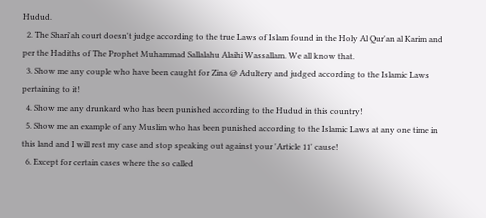Hudud.
  2. The Shari'ah court doesn't judge according to the true Laws of Islam found in the Holy Al Qur'an al Karim and per the Hadiths of The Prophet Muhammad Sallalahu Alaihi Wassallam. We all know that.
  3. Show me any couple who have been caught for Zina @ Adultery and judged according to the Islamic Laws pertaining to it!
  4. Show me any drunkard who has been punished according to the Hudud in this country!
  5. Show me an example of any Muslim who has been punished according to the Islamic Laws at any one time in this land and I will rest my case and stop speaking out against your 'Article 11' cause!
  6. Except for certain cases where the so called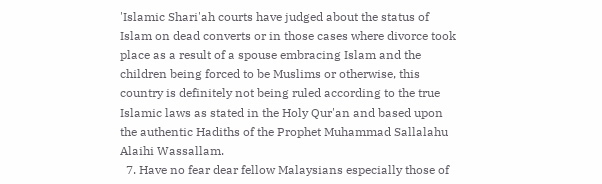'Islamic Shari'ah courts have judged about the status of Islam on dead converts or in those cases where divorce took place as a result of a spouse embracing Islam and the children being forced to be Muslims or otherwise, this country is definitely not being ruled according to the true Islamic laws as stated in the Holy Qur'an and based upon the authentic Hadiths of the Prophet Muhammad Sallalahu Alaihi Wassallam.
  7. Have no fear dear fellow Malaysians especially those of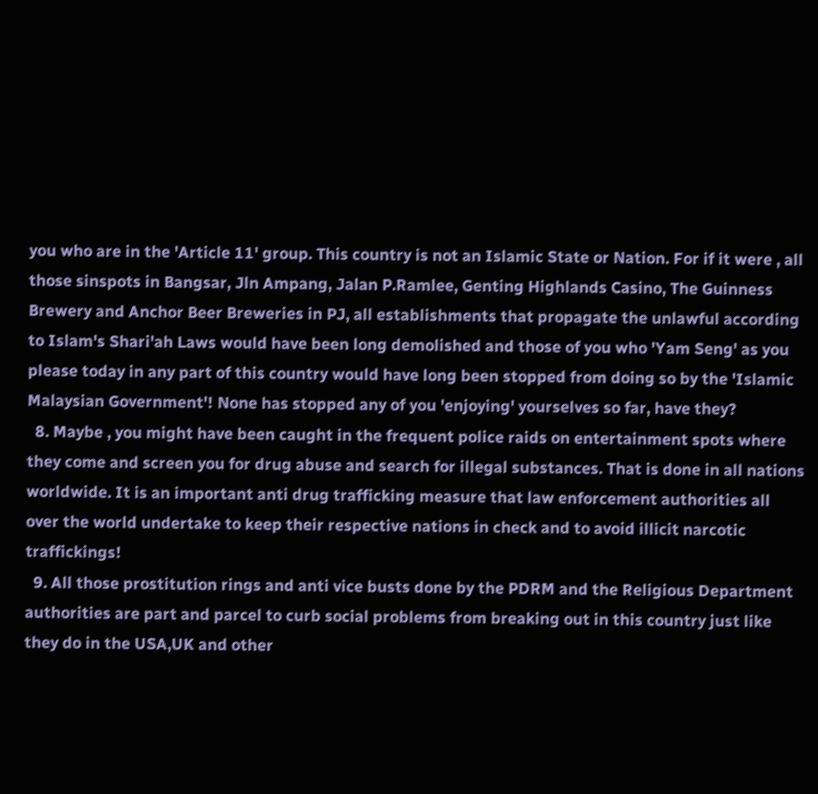you who are in the 'Article 11' group. This country is not an Islamic State or Nation. For if it were , all those sinspots in Bangsar, Jln Ampang, Jalan P.Ramlee, Genting Highlands Casino, The Guinness Brewery and Anchor Beer Breweries in PJ, all establishments that propagate the unlawful according to Islam's Shari'ah Laws would have been long demolished and those of you who 'Yam Seng' as you please today in any part of this country would have long been stopped from doing so by the 'Islamic Malaysian Government'! None has stopped any of you 'enjoying' yourselves so far, have they?
  8. Maybe , you might have been caught in the frequent police raids on entertainment spots where they come and screen you for drug abuse and search for illegal substances. That is done in all nations worldwide. It is an important anti drug trafficking measure that law enforcement authorities all over the world undertake to keep their respective nations in check and to avoid illicit narcotic traffickings!
  9. All those prostitution rings and anti vice busts done by the PDRM and the Religious Department authorities are part and parcel to curb social problems from breaking out in this country just like they do in the USA,UK and other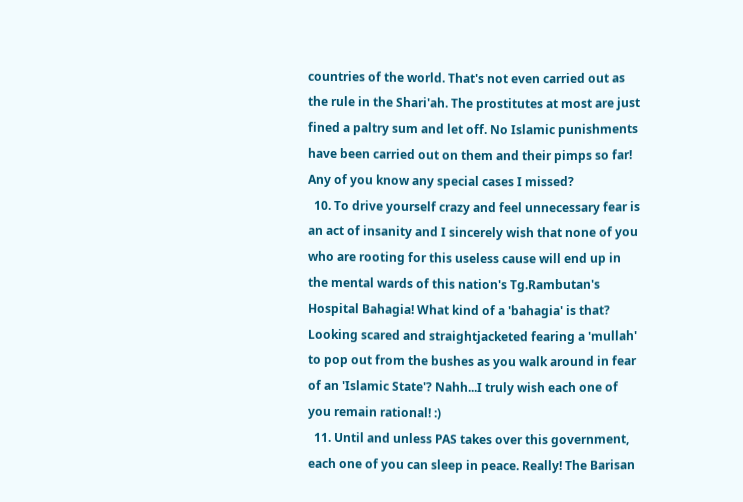countries of the world. That's not even carried out as the rule in the Shari'ah. The prostitutes at most are just fined a paltry sum and let off. No Islamic punishments have been carried out on them and their pimps so far! Any of you know any special cases I missed?
  10. To drive yourself crazy and feel unnecessary fear is an act of insanity and I sincerely wish that none of you who are rooting for this useless cause will end up in the mental wards of this nation's Tg.Rambutan's Hospital Bahagia! What kind of a 'bahagia' is that? Looking scared and straightjacketed fearing a 'mullah' to pop out from the bushes as you walk around in fear of an 'Islamic State'? Nahh...I truly wish each one of you remain rational! :)
  11. Until and unless PAS takes over this government, each one of you can sleep in peace. Really! The Barisan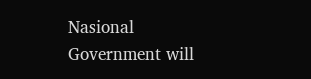Nasional Government will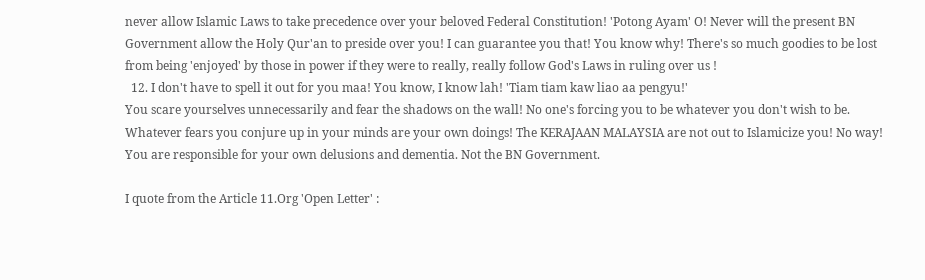never allow Islamic Laws to take precedence over your beloved Federal Constitution! 'Potong Ayam' O! Never will the present BN Government allow the Holy Qur'an to preside over you! I can guarantee you that! You know why! There's so much goodies to be lost from being 'enjoyed' by those in power if they were to really, really follow God's Laws in ruling over us !
  12. I don't have to spell it out for you maa! You know, I know lah! 'Tiam tiam kaw liao aa pengyu!'
You scare yourselves unnecessarily and fear the shadows on the wall! No one's forcing you to be whatever you don't wish to be. Whatever fears you conjure up in your minds are your own doings! The KERAJAAN MALAYSIA are not out to Islamicize you! No way! You are responsible for your own delusions and dementia. Not the BN Government.

I quote from the Article 11.Org 'Open Letter' :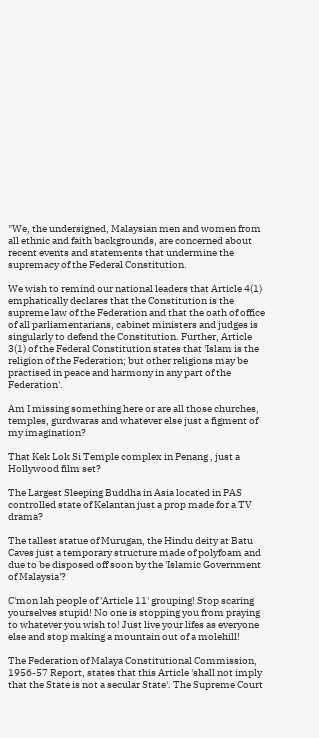"We, the undersigned, Malaysian men and women from all ethnic and faith backgrounds, are concerned about recent events and statements that undermine the supremacy of the Federal Constitution.

We wish to remind our national leaders that Article 4(1) emphatically declares that the Constitution is the supreme law of the Federation and that the oath of office of all parliamentarians, cabinet ministers and judges is singularly to defend the Constitution. Further, Article 3(1) of the Federal Constitution states that 'Islam is the religion of the Federation; but other religions may be practised in peace and harmony in any part of the Federation'.

Am I missing something here or are all those churches, temples, gurdwaras and whatever else just a figment of my imagination?

That Kek Lok Si Temple complex in Penang , just a Hollywood film set?

The Largest Sleeping Buddha in Asia located in PAS controlled state of Kelantan just a prop made for a TV drama?

The tallest statue of Murugan, the Hindu deity at Batu Caves just a temporary structure made of polyfoam and due to be disposed off soon by the 'Islamic Government of Malaysia'?

C'mon lah people of 'Article 11' grouping! Stop scaring yourselves stupid! No one is stopping you from praying to whatever you wish to! Just live your lifes as everyone else and stop making a mountain out of a molehill!

The Federation of Malaya Constitutional Commission, 1956-57 Report, states that this Article 'shall not imply that the State is not a secular State'. The Supreme Court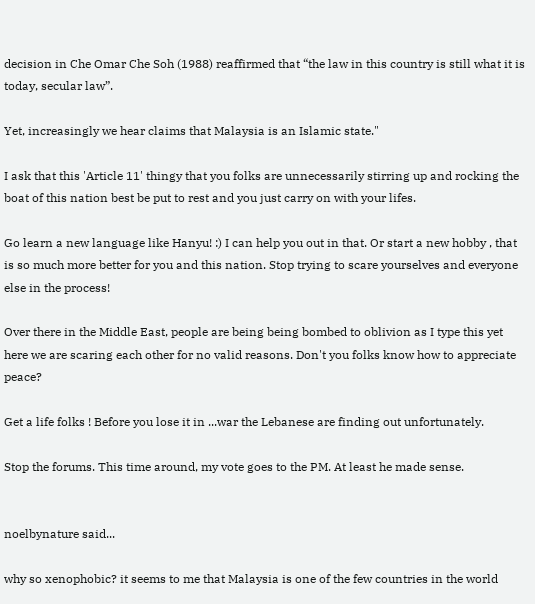decision in Che Omar Che Soh (1988) reaffirmed that “the law in this country is still what it is today, secular law”.

Yet, increasingly we hear claims that Malaysia is an Islamic state."

I ask that this 'Article 11' thingy that you folks are unnecessarily stirring up and rocking the boat of this nation best be put to rest and you just carry on with your lifes.

Go learn a new language like Hanyu! :) I can help you out in that. Or start a new hobby , that is so much more better for you and this nation. Stop trying to scare yourselves and everyone else in the process!

Over there in the Middle East, people are being being bombed to oblivion as I type this yet here we are scaring each other for no valid reasons. Don't you folks know how to appreciate peace?

Get a life folks ! Before you lose it in ...war the Lebanese are finding out unfortunately.

Stop the forums. This time around, my vote goes to the PM. At least he made sense.


noelbynature said...

why so xenophobic? it seems to me that Malaysia is one of the few countries in the world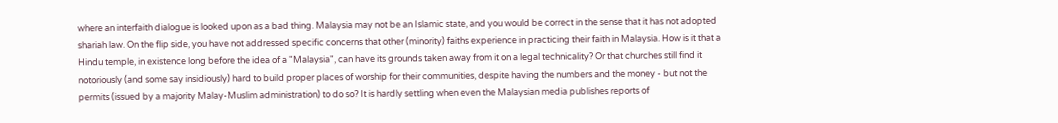where an interfaith dialogue is looked upon as a bad thing. Malaysia may not be an Islamic state, and you would be correct in the sense that it has not adopted shariah law. On the flip side, you have not addressed specific concerns that other (minority) faiths experience in practicing their faith in Malaysia. How is it that a Hindu temple, in existence long before the idea of a "Malaysia", can have its grounds taken away from it on a legal technicality? Or that churches still find it notoriously (and some say insidiously) hard to build proper places of worship for their communities, despite having the numbers and the money - but not the permits (issued by a majority Malay-Muslim administration) to do so? It is hardly settling when even the Malaysian media publishes reports of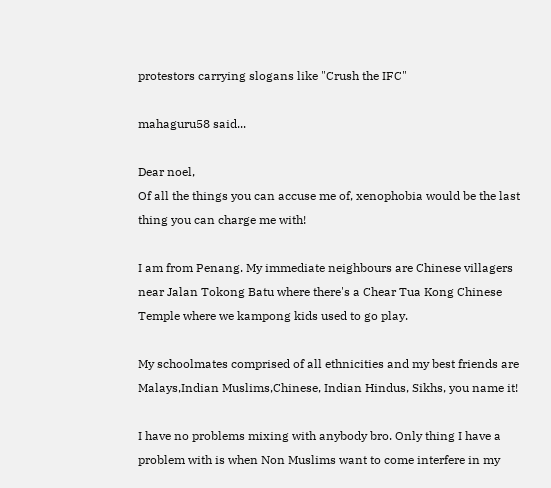protestors carrying slogans like "Crush the IFC"

mahaguru58 said...

Dear noel,
Of all the things you can accuse me of, xenophobia would be the last thing you can charge me with!

I am from Penang. My immediate neighbours are Chinese villagers near Jalan Tokong Batu where there's a Chear Tua Kong Chinese Temple where we kampong kids used to go play.

My schoolmates comprised of all ethnicities and my best friends are Malays,Indian Muslims,Chinese, Indian Hindus, Sikhs, you name it!

I have no problems mixing with anybody bro. Only thing I have a problem with is when Non Muslims want to come interfere in my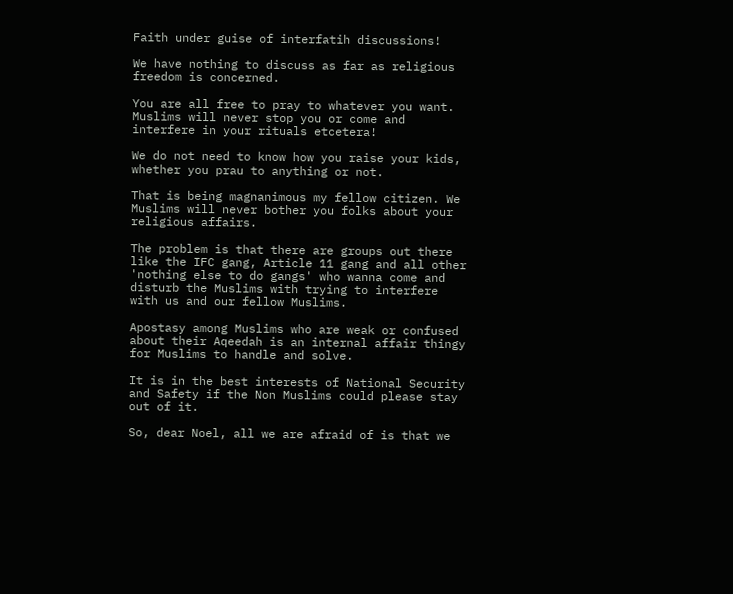Faith under guise of interfatih discussions!

We have nothing to discuss as far as religious freedom is concerned.

You are all free to pray to whatever you want. Muslims will never stop you or come and interfere in your rituals etcetera!

We do not need to know how you raise your kids, whether you prau to anything or not.

That is being magnanimous my fellow citizen. We Muslims will never bother you folks about your religious affairs.

The problem is that there are groups out there like the IFC gang, Article 11 gang and all other 'nothing else to do gangs' who wanna come and disturb the Muslims with trying to interfere with us and our fellow Muslims.

Apostasy among Muslims who are weak or confused about their Aqeedah is an internal affair thingy for Muslims to handle and solve.

It is in the best interests of National Security and Safety if the Non Muslims could please stay out of it.

So, dear Noel, all we are afraid of is that we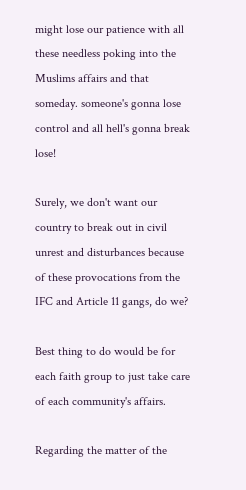might lose our patience with all these needless poking into the Muslims affairs and that someday. someone's gonna lose control and all hell's gonna break lose!

Surely, we don't want our country to break out in civil unrest and disturbances because of these provocations from the IFC and Article 11 gangs, do we?

Best thing to do would be for each faith group to just take care of each community's affairs.

Regarding the matter of the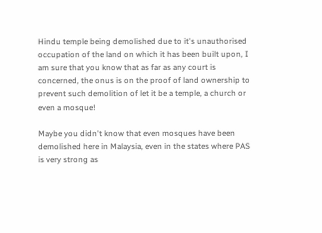Hindu temple being demolished due to it's unauthorised occupation of the land on which it has been built upon, I am sure that you know that as far as any court is concerned, the onus is on the proof of land ownership to prevent such demolition of let it be a temple, a church or even a mosque!

Maybe you didn't know that even mosques have been demolished here in Malaysia, even in the states where PAS is very strong as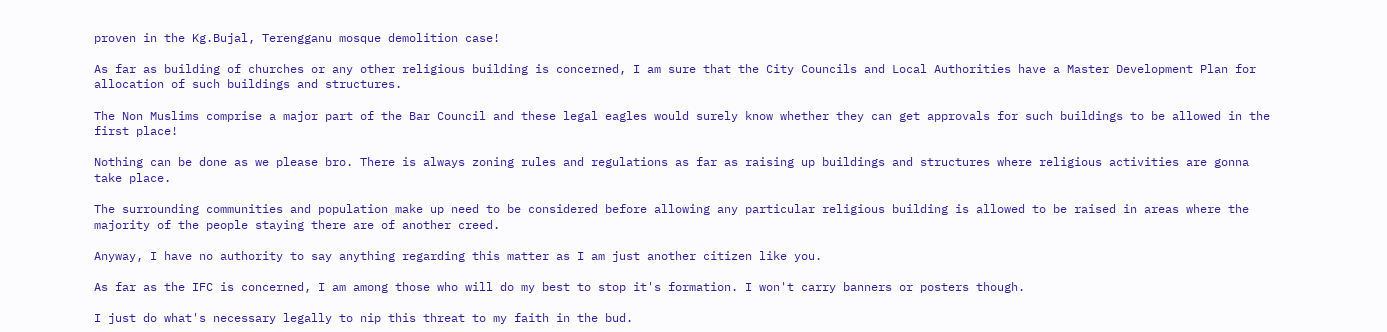proven in the Kg.Bujal, Terengganu mosque demolition case!

As far as building of churches or any other religious building is concerned, I am sure that the City Councils and Local Authorities have a Master Development Plan for allocation of such buildings and structures.

The Non Muslims comprise a major part of the Bar Council and these legal eagles would surely know whether they can get approvals for such buildings to be allowed in the first place!

Nothing can be done as we please bro. There is always zoning rules and regulations as far as raising up buildings and structures where religious activities are gonna take place.

The surrounding communities and population make up need to be considered before allowing any particular religious building is allowed to be raised in areas where the majority of the people staying there are of another creed.

Anyway, I have no authority to say anything regarding this matter as I am just another citizen like you.

As far as the IFC is concerned, I am among those who will do my best to stop it's formation. I won't carry banners or posters though.

I just do what's necessary legally to nip this threat to my faith in the bud.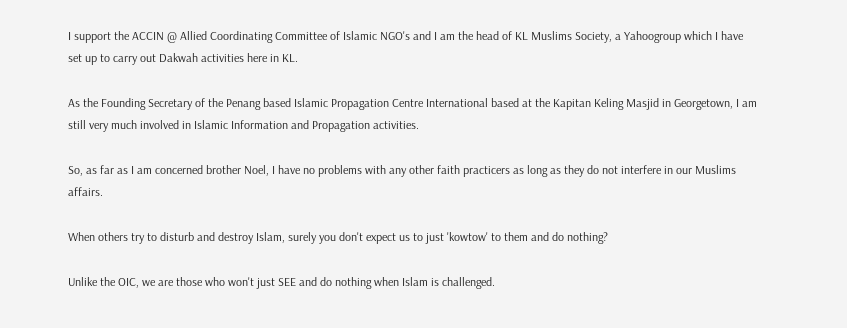I support the ACCIN @ Allied Coordinating Committee of Islamic NGO's and I am the head of KL Muslims Society, a Yahoogroup which I have set up to carry out Dakwah activities here in KL.

As the Founding Secretary of the Penang based Islamic Propagation Centre International based at the Kapitan Keling Masjid in Georgetown, I am still very much involved in Islamic Information and Propagation activities.

So, as far as I am concerned brother Noel, I have no problems with any other faith practicers as long as they do not interfere in our Muslims affairs.

When others try to disturb and destroy Islam, surely you don't expect us to just 'kowtow' to them and do nothing?

Unlike the OIC, we are those who won't just SEE and do nothing when Islam is challenged.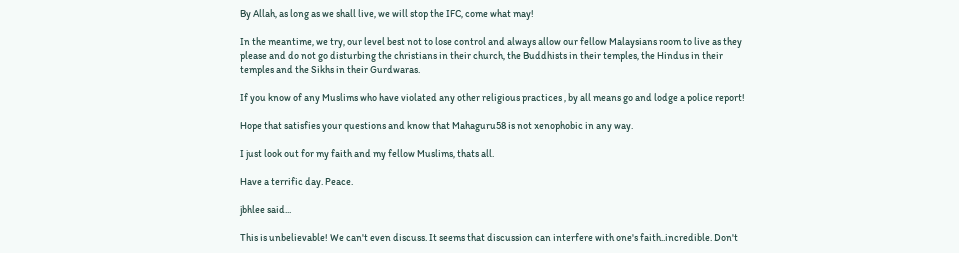By Allah, as long as we shall live, we will stop the IFC, come what may!

In the meantime, we try, our level best not to lose control and always allow our fellow Malaysians room to live as they please and do not go disturbing the christians in their church, the Buddhists in their temples, the Hindus in their temples and the Sikhs in their Gurdwaras.

If you know of any Muslims who have violated any other religious practices , by all means go and lodge a police report!

Hope that satisfies your questions and know that Mahaguru58 is not xenophobic in any way.

I just look out for my faith and my fellow Muslims, thats all.

Have a terrific day. Peace.

jbhlee said...

This is unbelievable! We can't even discuss. It seems that discussion can interfere with one's faith..incredible. Don't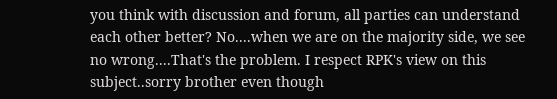you think with discussion and forum, all parties can understand each other better? No....when we are on the majority side, we see no wrong....That's the problem. I respect RPK's view on this subject..sorry brother even though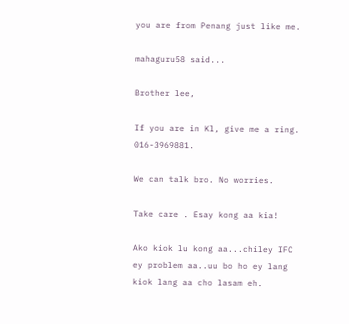you are from Penang just like me.

mahaguru58 said...

Brother lee,

If you are in Kl, give me a ring. 016-3969881.

We can talk bro. No worries.

Take care . Esay kong aa kia!

Ako kiok lu kong aa...chiley IFC ey problem aa..uu bo ho ey lang kiok lang aa cho lasam eh.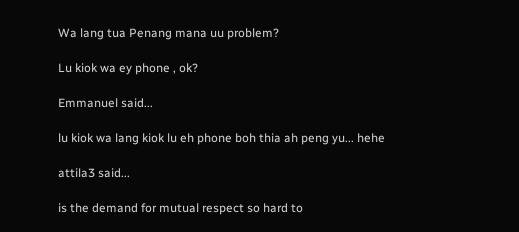Wa lang tua Penang mana uu problem?

Lu kiok wa ey phone , ok?

Emmanuel said...

lu kiok wa lang kiok lu eh phone boh thia ah peng yu... hehe

attila3 said...

is the demand for mutual respect so hard to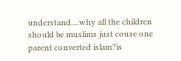understand....why all the children should be muslims just couse one parent converted islam?is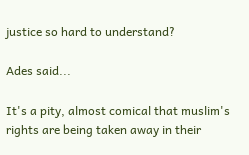justice so hard to understand?

Ades said...

It's a pity, almost comical that muslim's rights are being taken away in their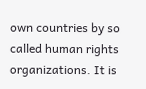own countries by so called human rights organizations. It is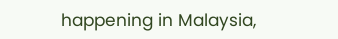happening in Malaysia,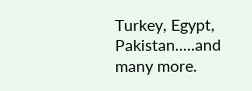Turkey, Egypt, Pakistan.....and many more.